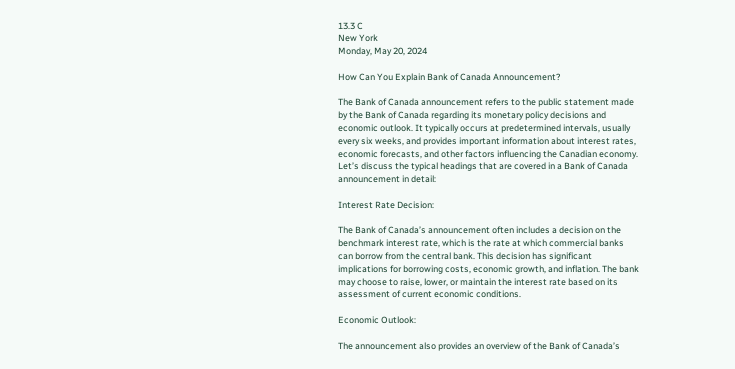13.3 C
New York
Monday, May 20, 2024

How Can You Explain Bank of Canada Announcement?

The Bank of Canada announcement refers to the public statement made by the Bank of Canada regarding its monetary policy decisions and economic outlook. It typically occurs at predetermined intervals, usually every six weeks, and provides important information about interest rates, economic forecasts, and other factors influencing the Canadian economy. Let’s discuss the typical headings that are covered in a Bank of Canada announcement in detail:

Interest Rate Decision:

The Bank of Canada’s announcement often includes a decision on the benchmark interest rate, which is the rate at which commercial banks can borrow from the central bank. This decision has significant implications for borrowing costs, economic growth, and inflation. The bank may choose to raise, lower, or maintain the interest rate based on its assessment of current economic conditions.

Economic Outlook:

The announcement also provides an overview of the Bank of Canada’s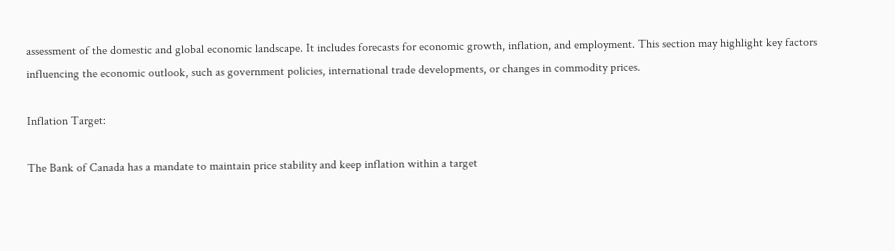assessment of the domestic and global economic landscape. It includes forecasts for economic growth, inflation, and employment. This section may highlight key factors influencing the economic outlook, such as government policies, international trade developments, or changes in commodity prices.

Inflation Target:

The Bank of Canada has a mandate to maintain price stability and keep inflation within a target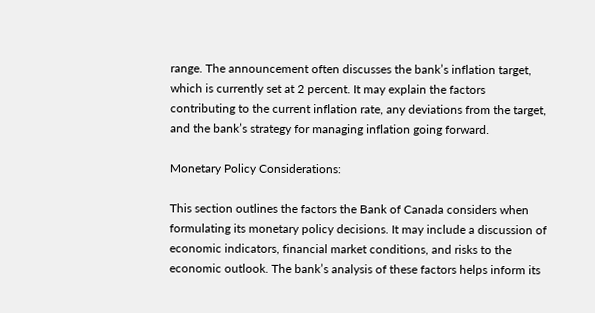range. The announcement often discusses the bank’s inflation target, which is currently set at 2 percent. It may explain the factors contributing to the current inflation rate, any deviations from the target, and the bank’s strategy for managing inflation going forward.

Monetary Policy Considerations:

This section outlines the factors the Bank of Canada considers when formulating its monetary policy decisions. It may include a discussion of economic indicators, financial market conditions, and risks to the economic outlook. The bank’s analysis of these factors helps inform its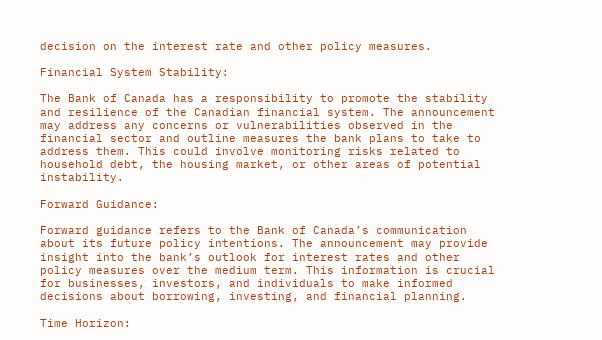decision on the interest rate and other policy measures.

Financial System Stability:

The Bank of Canada has a responsibility to promote the stability and resilience of the Canadian financial system. The announcement may address any concerns or vulnerabilities observed in the financial sector and outline measures the bank plans to take to address them. This could involve monitoring risks related to household debt, the housing market, or other areas of potential instability.

Forward Guidance:

Forward guidance refers to the Bank of Canada’s communication about its future policy intentions. The announcement may provide insight into the bank’s outlook for interest rates and other policy measures over the medium term. This information is crucial for businesses, investors, and individuals to make informed decisions about borrowing, investing, and financial planning.

Time Horizon: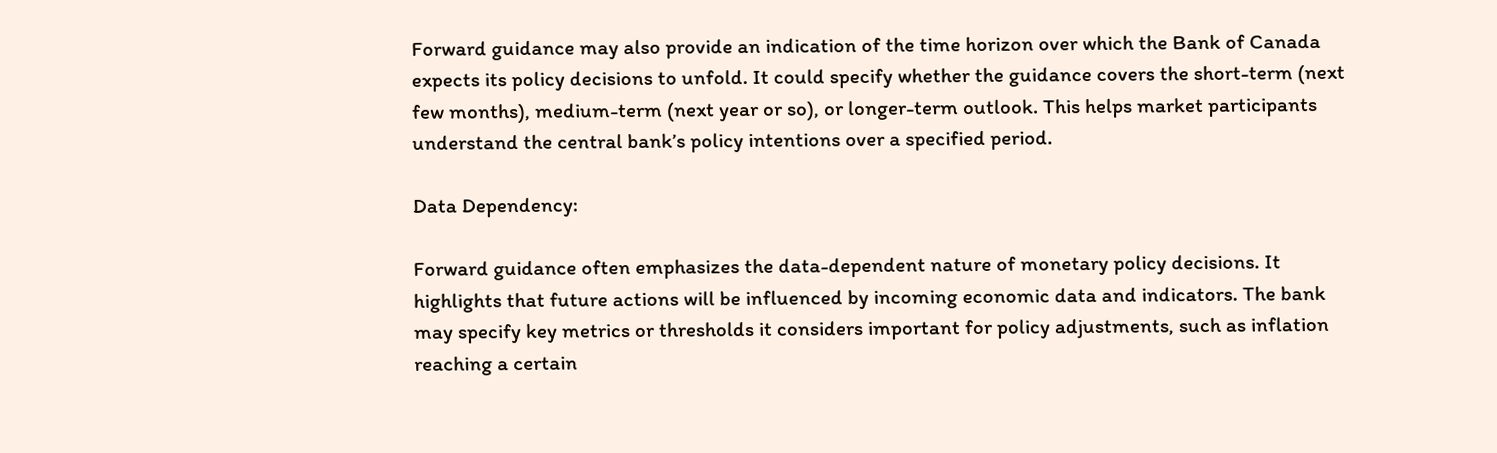Forward guidance may also provide an indication of the time horizon over which the Bank of Canada expects its policy decisions to unfold. It could specify whether the guidance covers the short-term (next few months), medium-term (next year or so), or longer-term outlook. This helps market participants understand the central bank’s policy intentions over a specified period.

Data Dependency:

Forward guidance often emphasizes the data-dependent nature of monetary policy decisions. It highlights that future actions will be influenced by incoming economic data and indicators. The bank may specify key metrics or thresholds it considers important for policy adjustments, such as inflation reaching a certain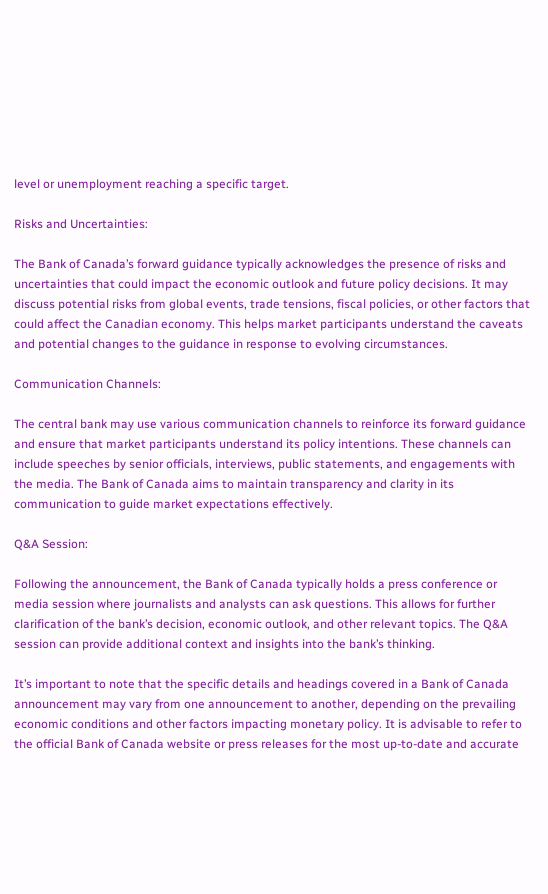level or unemployment reaching a specific target.

Risks and Uncertainties:

The Bank of Canada’s forward guidance typically acknowledges the presence of risks and uncertainties that could impact the economic outlook and future policy decisions. It may discuss potential risks from global events, trade tensions, fiscal policies, or other factors that could affect the Canadian economy. This helps market participants understand the caveats and potential changes to the guidance in response to evolving circumstances.

Communication Channels:

The central bank may use various communication channels to reinforce its forward guidance and ensure that market participants understand its policy intentions. These channels can include speeches by senior officials, interviews, public statements, and engagements with the media. The Bank of Canada aims to maintain transparency and clarity in its communication to guide market expectations effectively.

Q&A Session:

Following the announcement, the Bank of Canada typically holds a press conference or media session where journalists and analysts can ask questions. This allows for further clarification of the bank’s decision, economic outlook, and other relevant topics. The Q&A session can provide additional context and insights into the bank’s thinking.

It’s important to note that the specific details and headings covered in a Bank of Canada announcement may vary from one announcement to another, depending on the prevailing economic conditions and other factors impacting monetary policy. It is advisable to refer to the official Bank of Canada website or press releases for the most up-to-date and accurate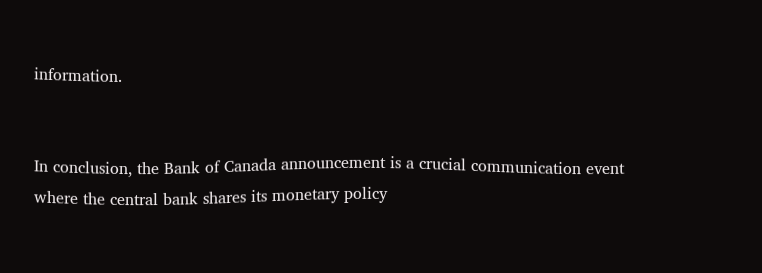information.


In conclusion, the Bank of Canada announcement is a crucial communication event where the central bank shares its monetary policy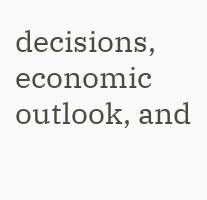decisions, economic outlook, and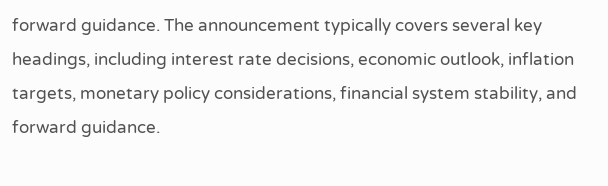forward guidance. The announcement typically covers several key headings, including interest rate decisions, economic outlook, inflation targets, monetary policy considerations, financial system stability, and forward guidance.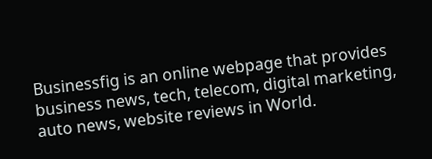Businessfig is an online webpage that provides business news, tech, telecom, digital marketing, auto news, website reviews in World.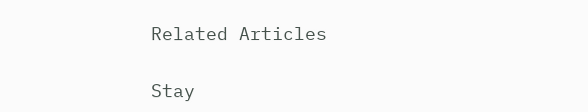Related Articles

Stay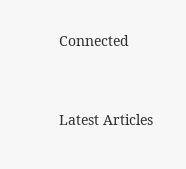Connected


Latest Articles